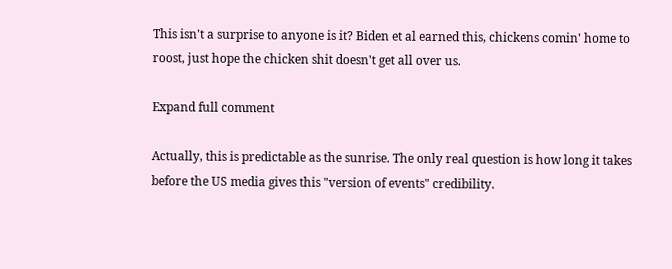This isn't a surprise to anyone is it? Biden et al earned this, chickens comin' home to roost, just hope the chicken shit doesn't get all over us.

Expand full comment

Actually, this is predictable as the sunrise. The only real question is how long it takes before the US media gives this "version of events" credibility.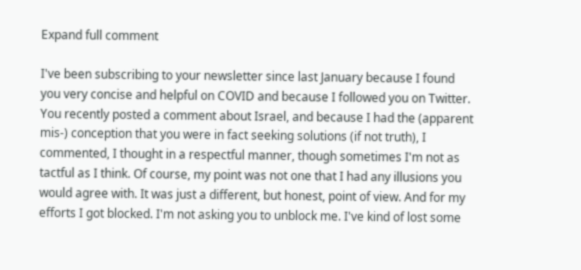Expand full comment

I've been subscribing to your newsletter since last January because I found you very concise and helpful on COVID and because I followed you on Twitter. You recently posted a comment about Israel, and because I had the (apparent mis-) conception that you were in fact seeking solutions (if not truth), I commented, I thought in a respectful manner, though sometimes I'm not as tactful as I think. Of course, my point was not one that I had any illusions you would agree with. It was just a different, but honest, point of view. And for my efforts I got blocked. I'm not asking you to unblock me. I've kind of lost some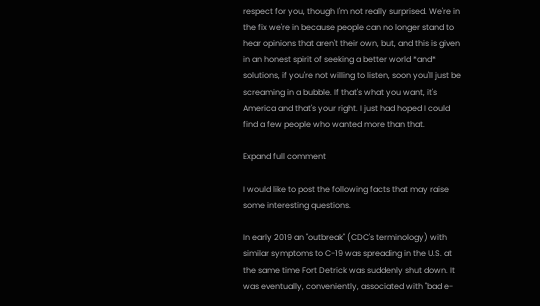respect for you, though I'm not really surprised. We're in the fix we're in because people can no longer stand to hear opinions that aren't their own, but, and this is given in an honest spirit of seeking a better world *and* solutions, if you're not willing to listen, soon you'll just be screaming in a bubble. If that's what you want, it's America and that's your right. I just had hoped I could find a few people who wanted more than that.

Expand full comment

I would like to post the following facts that may raise some interesting questions.

In early 2019 an "outbreak" (CDC's terminology) with similar symptoms to C-19 was spreading in the U.S. at the same time Fort Detrick was suddenly shut down. It was eventually, conveniently, associated with "bad e-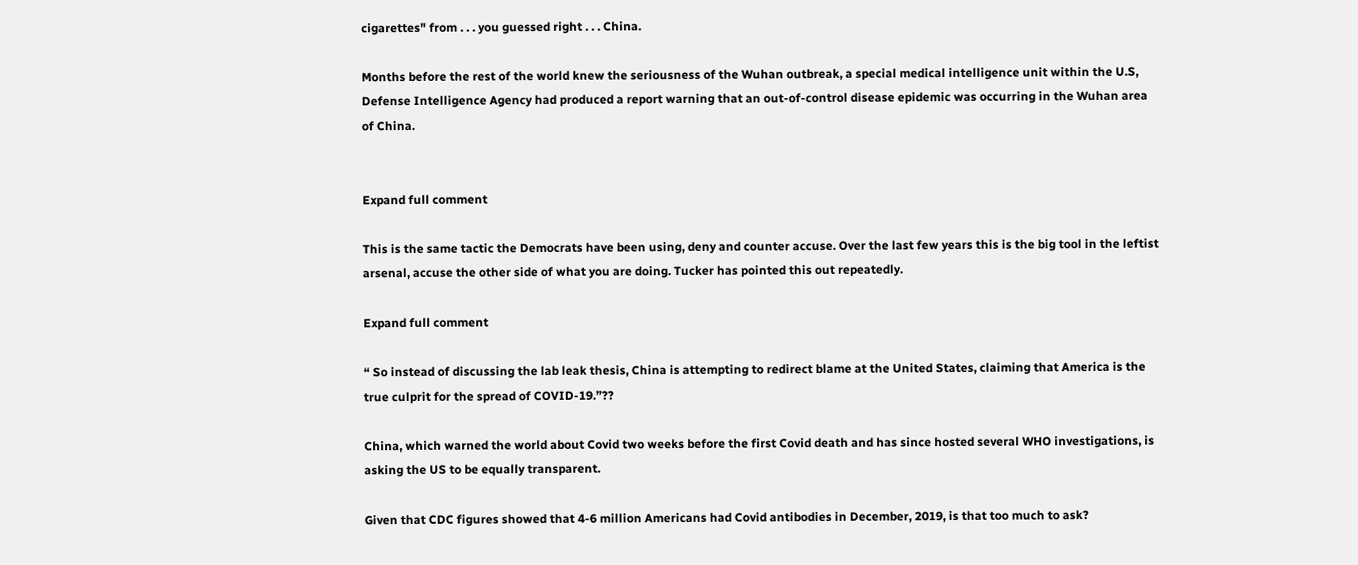cigarettes" from . . . you guessed right . . . China.

Months before the rest of the world knew the seriousness of the Wuhan outbreak, a special medical intelligence unit within the U.S, Defense Intelligence Agency had produced a report warning that an out-of-control disease epidemic was occurring in the Wuhan area of China.


Expand full comment

This is the same tactic the Democrats have been using, deny and counter accuse. Over the last few years this is the big tool in the leftist arsenal, accuse the other side of what you are doing. Tucker has pointed this out repeatedly.

Expand full comment

“ So instead of discussing the lab leak thesis, China is attempting to redirect blame at the United States, claiming that America is the true culprit for the spread of COVID-19.”??

China, which warned the world about Covid two weeks before the first Covid death and has since hosted several WHO investigations, is asking the US to be equally transparent.

Given that CDC figures showed that 4-6 million Americans had Covid antibodies in December, 2019, is that too much to ask?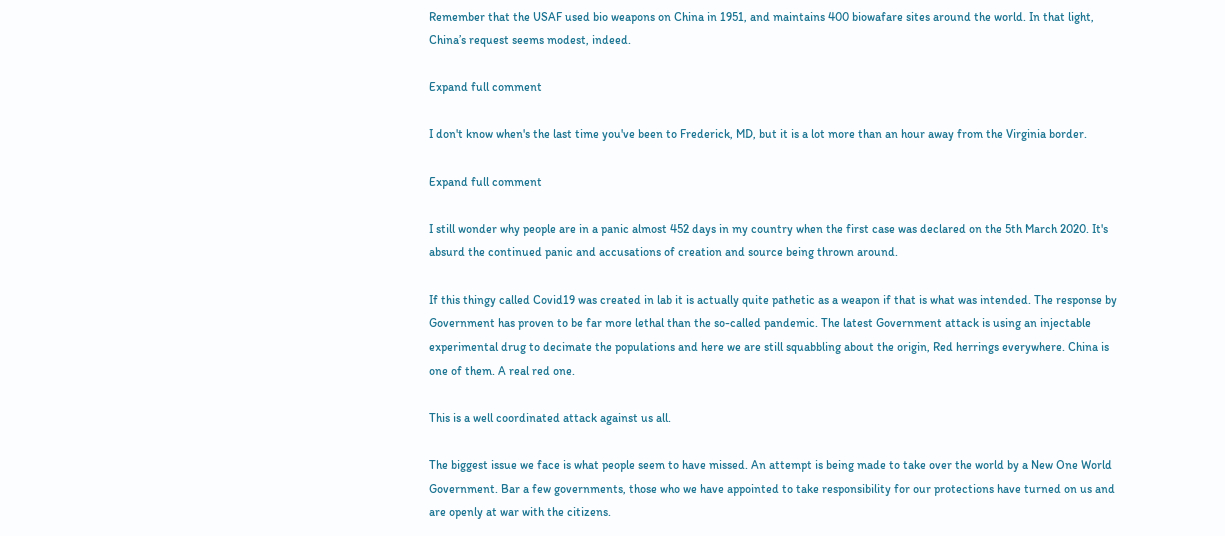Remember that the USAF used bio weapons on China in 1951, and maintains 400 biowafare sites around the world. In that light, China’s request seems modest, indeed.

Expand full comment

I don't know when's the last time you've been to Frederick, MD, but it is a lot more than an hour away from the Virginia border.

Expand full comment

I still wonder why people are in a panic almost 452 days in my country when the first case was declared on the 5th March 2020. It's absurd the continued panic and accusations of creation and source being thrown around.

If this thingy called Covid19 was created in lab it is actually quite pathetic as a weapon if that is what was intended. The response by Government has proven to be far more lethal than the so-called pandemic. The latest Government attack is using an injectable experimental drug to decimate the populations and here we are still squabbling about the origin, Red herrings everywhere. China is one of them. A real red one.

This is a well coordinated attack against us all.

The biggest issue we face is what people seem to have missed. An attempt is being made to take over the world by a New One World Government. Bar a few governments, those who we have appointed to take responsibility for our protections have turned on us and are openly at war with the citizens.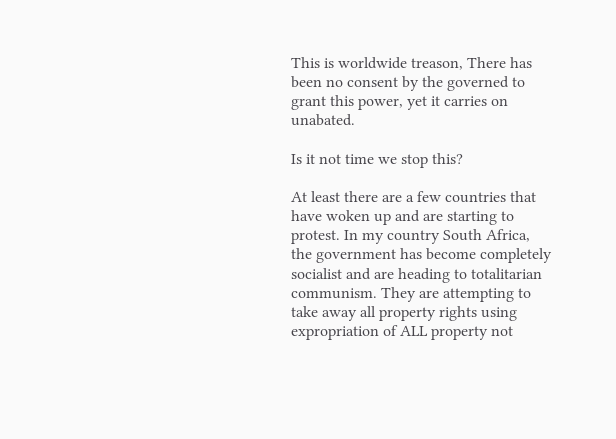This is worldwide treason, There has been no consent by the governed to grant this power, yet it carries on unabated.

Is it not time we stop this?

At least there are a few countries that have woken up and are starting to protest. In my country South Africa, the government has become completely socialist and are heading to totalitarian communism. They are attempting to take away all property rights using expropriation of ALL property not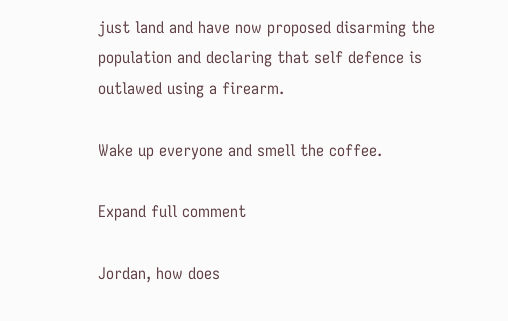just land and have now proposed disarming the population and declaring that self defence is outlawed using a firearm.

Wake up everyone and smell the coffee.

Expand full comment

Jordan, how does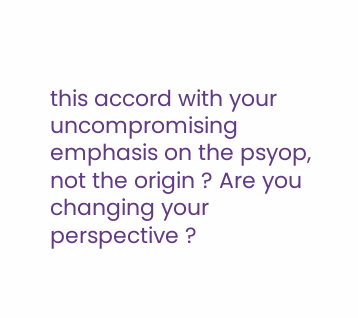this accord with your uncompromising emphasis on the psyop, not the origin ? Are you changing your perspective ?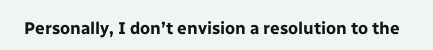Personally, I don’t envision a resolution to the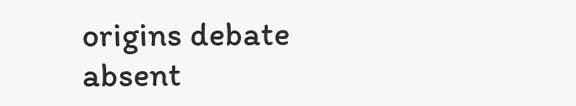origins debate absent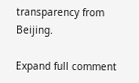transparency from Beijing.

Expand full comment